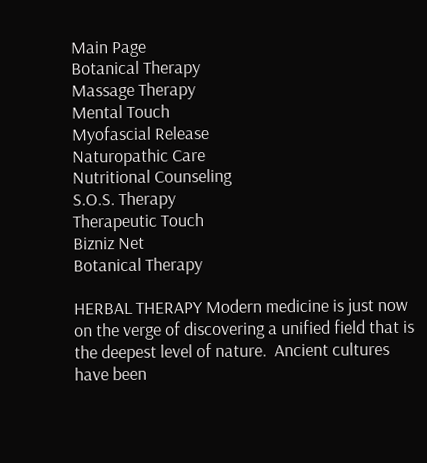Main Page
Botanical Therapy
Massage Therapy
Mental Touch
Myofascial Release
Naturopathic Care
Nutritional Counseling
S.O.S. Therapy
Therapeutic Touch
Bizniz Net
Botanical Therapy

HERBAL THERAPY Modern medicine is just now on the verge of discovering a unified field that is the deepest level of nature.  Ancient cultures have been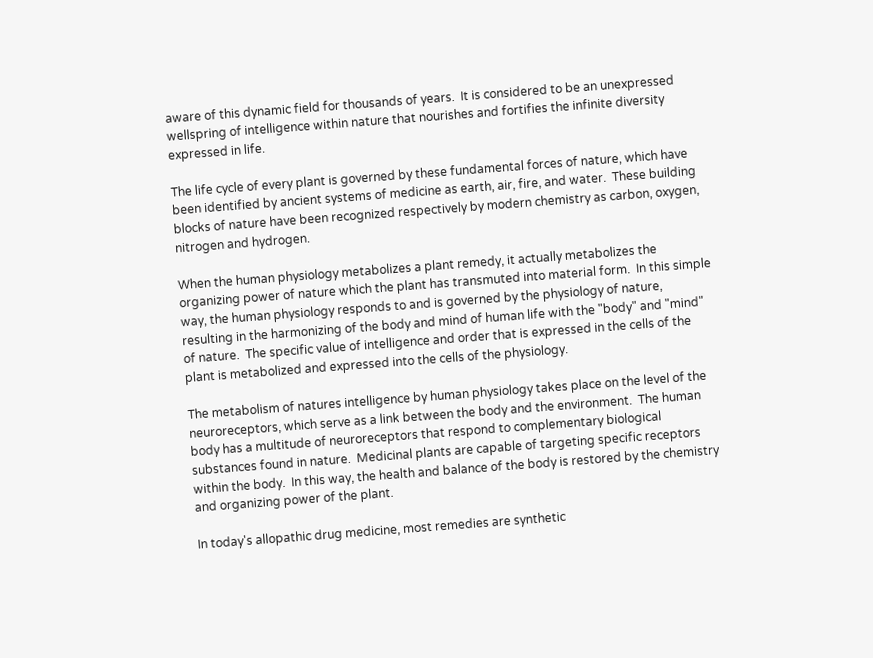aware of this dynamic field for thousands of years.  It is considered to be an unexpressed wellspring of intelligence within nature that nourishes and fortifies the infinite diversity expressed in life.

The life cycle of every plant is governed by these fundamental forces of nature, which have been identified by ancient systems of medicine as earth, air, fire, and water.  These building blocks of nature have been recognized respectively by modern chemistry as carbon, oxygen, nitrogen and hydrogen.

When the human physiology metabolizes a plant remedy, it actually metabolizes the organizing power of nature which the plant has transmuted into material form.  In this simple way, the human physiology responds to and is governed by the physiology of nature, resulting in the harmonizing of the body and mind of human life with the "body" and "mind" of nature.  The specific value of intelligence and order that is expressed in the cells of the plant is metabolized and expressed into the cells of the physiology.

The metabolism of natures intelligence by human physiology takes place on the level of the neuroreceptors, which serve as a link between the body and the environment.  The human body has a multitude of neuroreceptors that respond to complementary biological substances found in nature.  Medicinal plants are capable of targeting specific receptors within the body.  In this way, the health and balance of the body is restored by the chemistry and organizing power of the plant.

In today's allopathic drug medicine, most remedies are synthetic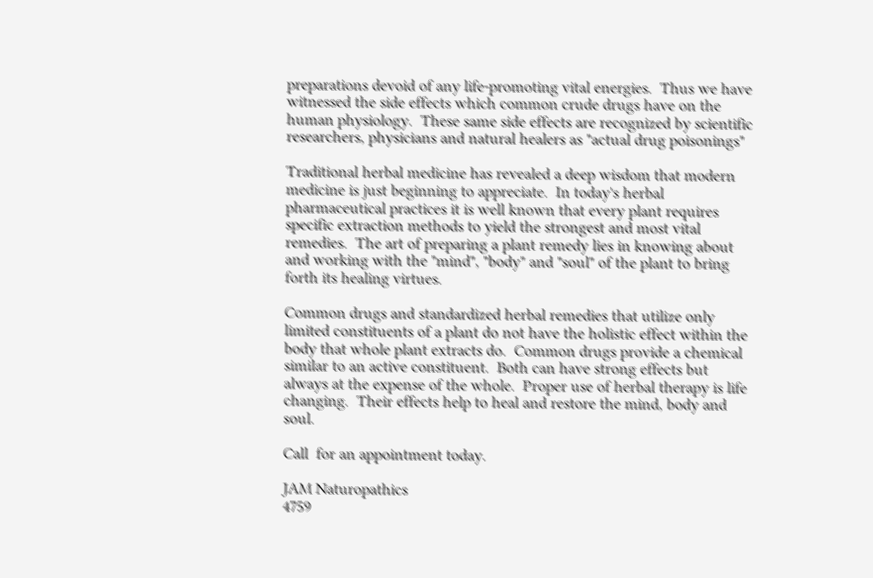preparations devoid of any life-promoting vital energies.  Thus we have witnessed the side effects which common crude drugs have on the human physiology.  These same side effects are recognized by scientific researchers, physicians and natural healers as "actual drug poisonings"

Traditional herbal medicine has revealed a deep wisdom that modern medicine is just beginning to appreciate.  In today's herbal pharmaceutical practices it is well known that every plant requires specific extraction methods to yield the strongest and most vital remedies.  The art of preparing a plant remedy lies in knowing about and working with the "mind", "body" and "soul" of the plant to bring forth its healing virtues.

Common drugs and standardized herbal remedies that utilize only limited constituents of a plant do not have the holistic effect within the body that whole plant extracts do.  Common drugs provide a chemical similar to an active constituent.  Both can have strong effects but always at the expense of the whole.  Proper use of herbal therapy is life changing.  Their effects help to heal and restore the mind, body and soul.

Call  for an appointment today.

JAM Naturopathics
4759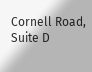Cornell Road, Suite D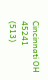Cincinnati OH  45241
(513)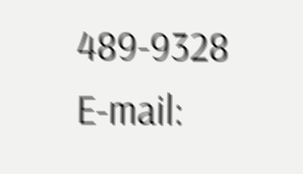489-9328       E-mail: